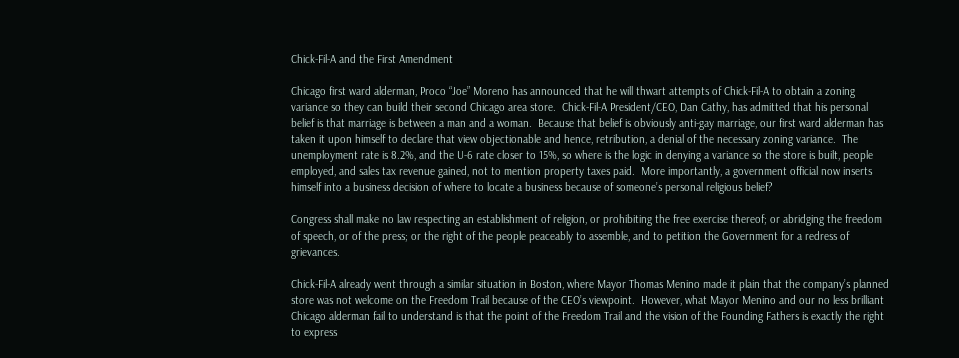Chick-Fil-A and the First Amendment

Chicago first ward alderman, Proco “Joe” Moreno has announced that he will thwart attempts of Chick-Fil-A to obtain a zoning variance so they can build their second Chicago area store.  Chick-Fil-A President/CEO, Dan Cathy, has admitted that his personal belief is that marriage is between a man and a woman.  Because that belief is obviously anti-gay marriage, our first ward alderman has taken it upon himself to declare that view objectionable and hence, retribution, a denial of the necessary zoning variance.  The unemployment rate is 8.2%, and the U-6 rate closer to 15%, so where is the logic in denying a variance so the store is built, people employed, and sales tax revenue gained, not to mention property taxes paid.  More importantly, a government official now inserts himself into a business decision of where to locate a business because of someone’s personal religious belief?

Congress shall make no law respecting an establishment of religion, or prohibiting the free exercise thereof; or abridging the freedom of speech, or of the press; or the right of the people peaceably to assemble, and to petition the Government for a redress of grievances.

Chick-Fil-A already went through a similar situation in Boston, where Mayor Thomas Menino made it plain that the company’s planned store was not welcome on the Freedom Trail because of the CEO’s viewpoint.  However, what Mayor Menino and our no less brilliant Chicago alderman fail to understand is that the point of the Freedom Trail and the vision of the Founding Fathers is exactly the right to express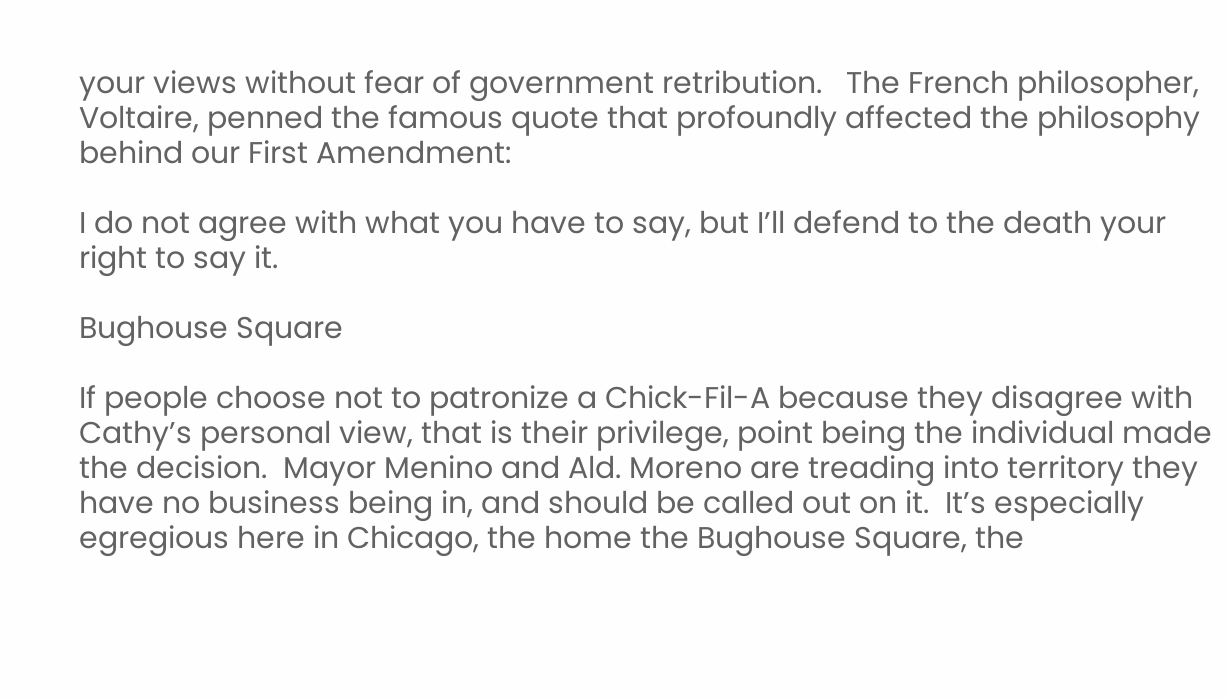your views without fear of government retribution.   The French philosopher, Voltaire, penned the famous quote that profoundly affected the philosophy behind our First Amendment:

I do not agree with what you have to say, but I’ll defend to the death your right to say it.

Bughouse Square

If people choose not to patronize a Chick-Fil-A because they disagree with Cathy’s personal view, that is their privilege, point being the individual made the decision.  Mayor Menino and Ald. Moreno are treading into territory they have no business being in, and should be called out on it.  It’s especially egregious here in Chicago, the home the Bughouse Square, the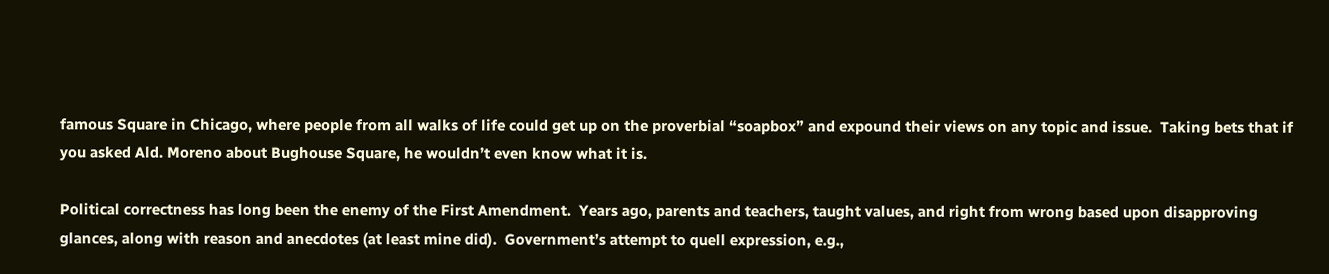famous Square in Chicago, where people from all walks of life could get up on the proverbial “soapbox” and expound their views on any topic and issue.  Taking bets that if you asked Ald. Moreno about Bughouse Square, he wouldn’t even know what it is.

Political correctness has long been the enemy of the First Amendment.  Years ago, parents and teachers, taught values, and right from wrong based upon disapproving glances, along with reason and anecdotes (at least mine did).  Government’s attempt to quell expression, e.g.,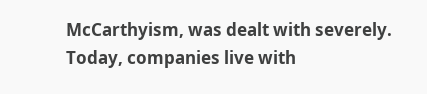McCarthyism, was dealt with severely.  Today, companies live with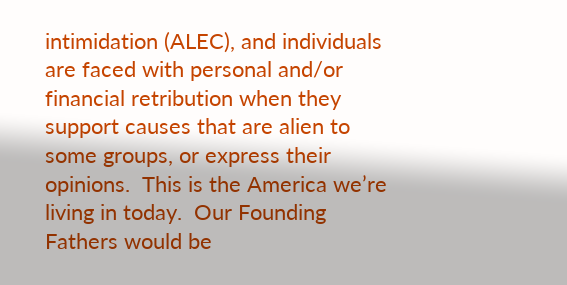intimidation (ALEC), and individuals are faced with personal and/or financial retribution when they support causes that are alien to some groups, or express their opinions.  This is the America we’re living in today.  Our Founding Fathers would be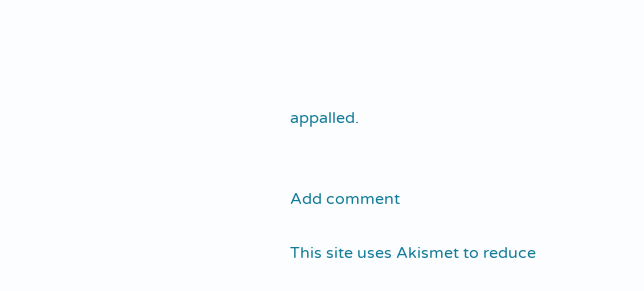appalled.


Add comment

This site uses Akismet to reduce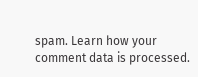spam. Learn how your comment data is processed.